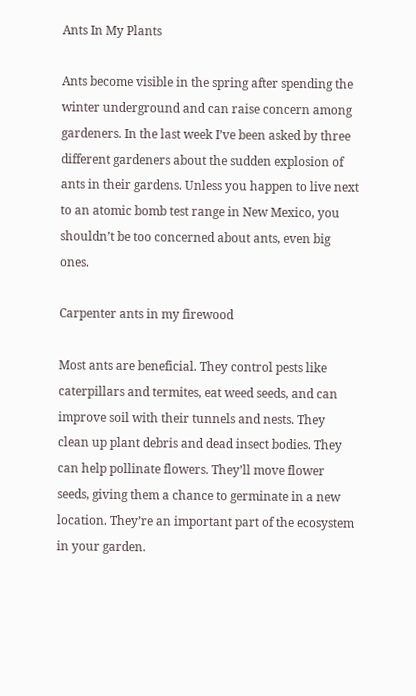Ants In My Plants

Ants become visible in the spring after spending the winter underground and can raise concern among gardeners. In the last week I’ve been asked by three different gardeners about the sudden explosion of ants in their gardens. Unless you happen to live next to an atomic bomb test range in New Mexico, you shouldn’t be too concerned about ants, even big ones.

Carpenter ants in my firewood

Most ants are beneficial. They control pests like caterpillars and termites, eat weed seeds, and can improve soil with their tunnels and nests. They clean up plant debris and dead insect bodies. They can help pollinate flowers. They’ll move flower seeds, giving them a chance to germinate in a new location. They’re an important part of the ecosystem in your garden.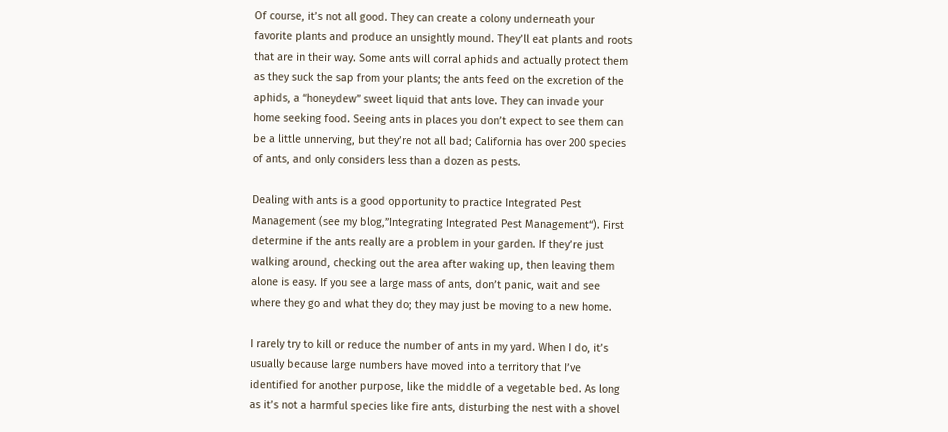Of course, it’s not all good. They can create a colony underneath your favorite plants and produce an unsightly mound. They’ll eat plants and roots that are in their way. Some ants will corral aphids and actually protect them as they suck the sap from your plants; the ants feed on the excretion of the aphids, a “honeydew” sweet liquid that ants love. They can invade your home seeking food. Seeing ants in places you don’t expect to see them can be a little unnerving, but they’re not all bad; California has over 200 species of ants, and only considers less than a dozen as pests.

Dealing with ants is a good opportunity to practice Integrated Pest Management (see my blog,”Integrating Integrated Pest Management“). First determine if the ants really are a problem in your garden. If they’re just walking around, checking out the area after waking up, then leaving them alone is easy. If you see a large mass of ants, don’t panic, wait and see where they go and what they do; they may just be moving to a new home.

I rarely try to kill or reduce the number of ants in my yard. When I do, it’s usually because large numbers have moved into a territory that I’ve identified for another purpose, like the middle of a vegetable bed. As long as it’s not a harmful species like fire ants, disturbing the nest with a shovel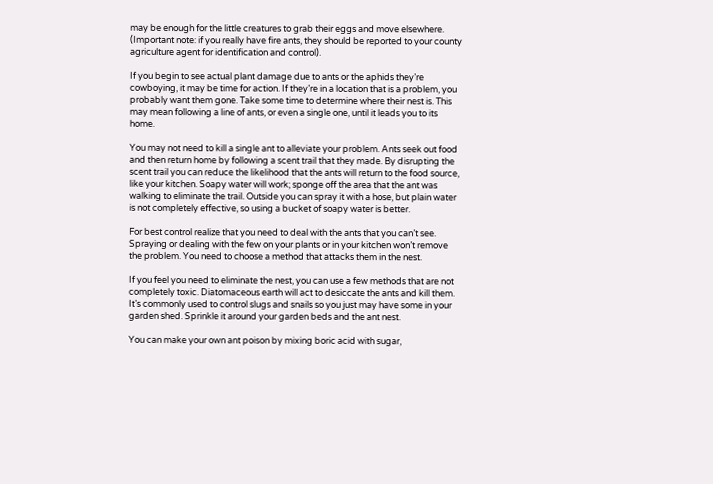may be enough for the little creatures to grab their eggs and move elsewhere. (Important note: if you really have fire ants, they should be reported to your county agriculture agent for identification and control).

If you begin to see actual plant damage due to ants or the aphids they’re cowboying, it may be time for action. If they’re in a location that is a problem, you probably want them gone. Take some time to determine where their nest is. This may mean following a line of ants, or even a single one, until it leads you to its home.

You may not need to kill a single ant to alleviate your problem. Ants seek out food and then return home by following a scent trail that they made. By disrupting the scent trail you can reduce the likelihood that the ants will return to the food source, like your kitchen. Soapy water will work; sponge off the area that the ant was walking to eliminate the trail. Outside you can spray it with a hose, but plain water is not completely effective, so using a bucket of soapy water is better.

For best control realize that you need to deal with the ants that you can’t see. Spraying or dealing with the few on your plants or in your kitchen won’t remove the problem. You need to choose a method that attacks them in the nest.

If you feel you need to eliminate the nest, you can use a few methods that are not completely toxic. Diatomaceous earth will act to desiccate the ants and kill them. It’s commonly used to control slugs and snails so you just may have some in your garden shed. Sprinkle it around your garden beds and the ant nest.

You can make your own ant poison by mixing boric acid with sugar,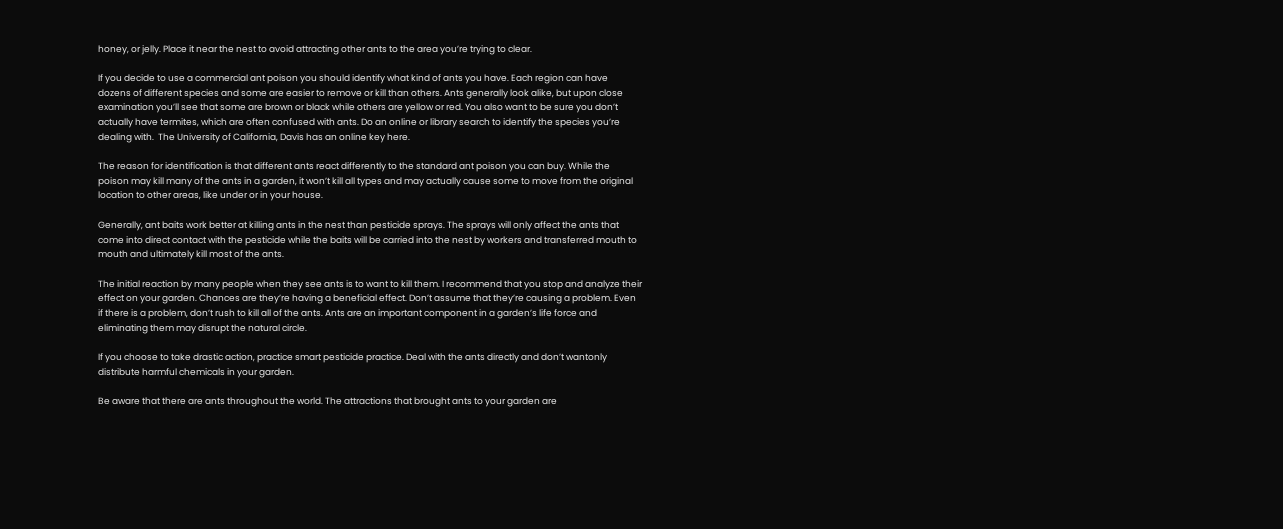honey, or jelly. Place it near the nest to avoid attracting other ants to the area you’re trying to clear.

If you decide to use a commercial ant poison you should identify what kind of ants you have. Each region can have dozens of different species and some are easier to remove or kill than others. Ants generally look alike, but upon close examination you’ll see that some are brown or black while others are yellow or red. You also want to be sure you don’t actually have termites, which are often confused with ants. Do an online or library search to identify the species you’re dealing with.  The University of California, Davis has an online key here.

The reason for identification is that different ants react differently to the standard ant poison you can buy. While the poison may kill many of the ants in a garden, it won’t kill all types and may actually cause some to move from the original location to other areas, like under or in your house.

Generally, ant baits work better at killing ants in the nest than pesticide sprays. The sprays will only affect the ants that come into direct contact with the pesticide while the baits will be carried into the nest by workers and transferred mouth to mouth and ultimately kill most of the ants.

The initial reaction by many people when they see ants is to want to kill them. I recommend that you stop and analyze their effect on your garden. Chances are they’re having a beneficial effect. Don’t assume that they’re causing a problem. Even if there is a problem, don’t rush to kill all of the ants. Ants are an important component in a garden’s life force and eliminating them may disrupt the natural circle.

If you choose to take drastic action, practice smart pesticide practice. Deal with the ants directly and don’t wantonly distribute harmful chemicals in your garden.

Be aware that there are ants throughout the world. The attractions that brought ants to your garden are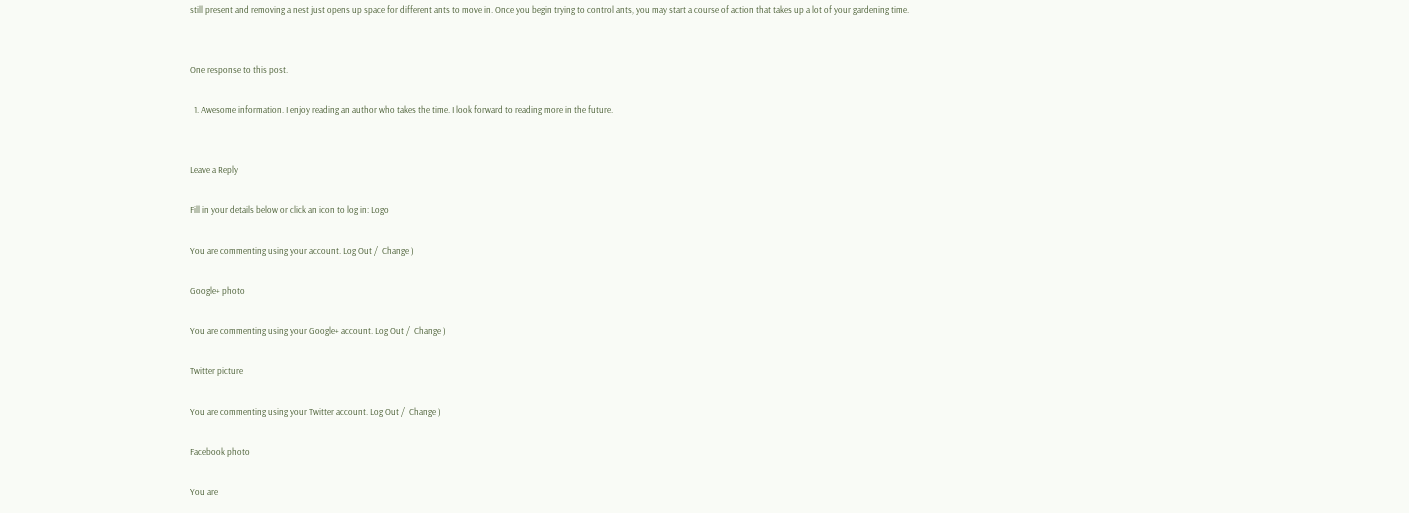still present and removing a nest just opens up space for different ants to move in. Once you begin trying to control ants, you may start a course of action that takes up a lot of your gardening time.


One response to this post.

  1. Awesome information. I enjoy reading an author who takes the time. I look forward to reading more in the future.


Leave a Reply

Fill in your details below or click an icon to log in: Logo

You are commenting using your account. Log Out /  Change )

Google+ photo

You are commenting using your Google+ account. Log Out /  Change )

Twitter picture

You are commenting using your Twitter account. Log Out /  Change )

Facebook photo

You are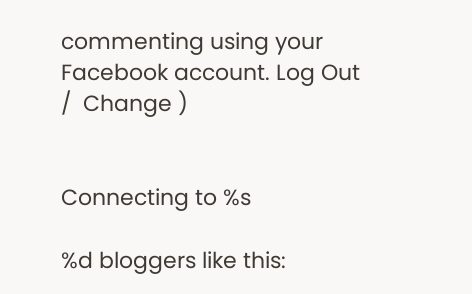commenting using your Facebook account. Log Out /  Change )


Connecting to %s

%d bloggers like this: